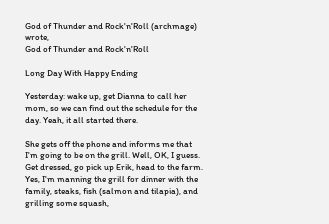God of Thunder and Rock'n'Roll (archmage) wrote,
God of Thunder and Rock'n'Roll

Long Day With Happy Ending

Yesterday: wake up, get Dianna to call her mom, so we can find out the schedule for the day. Yeah, it all started there.

She gets off the phone and informs me that I'm going to be on the grill. Well, OK, I guess. Get dressed, go pick up Erik, head to the farm. Yes, I'm manning the grill for dinner with the family, steaks, fish (salmon and tilapia), and grilling some squash,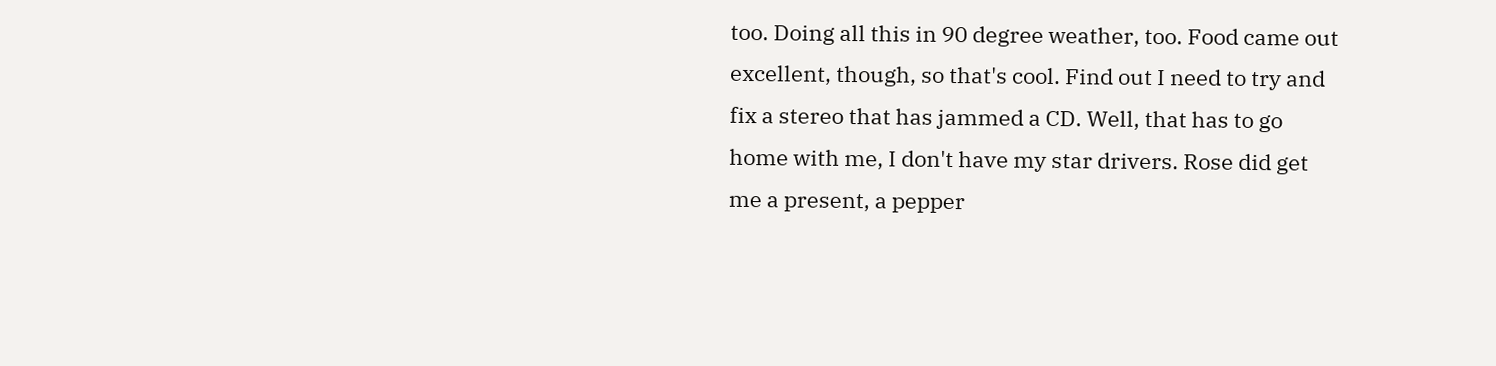too. Doing all this in 90 degree weather, too. Food came out excellent, though, so that's cool. Find out I need to try and fix a stereo that has jammed a CD. Well, that has to go home with me, I don't have my star drivers. Rose did get me a present, a pepper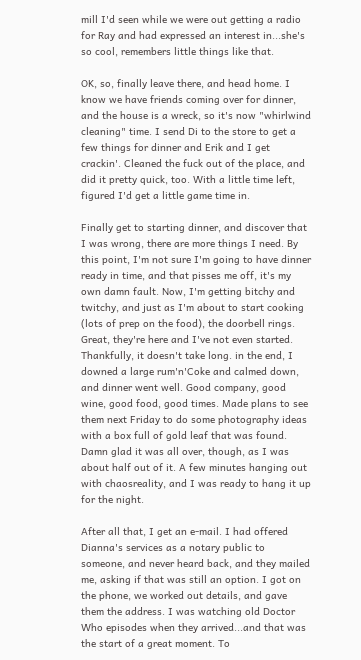mill I'd seen while we were out getting a radio for Ray and had expressed an interest in...she's so cool, remembers little things like that.

OK, so, finally leave there, and head home. I know we have friends coming over for dinner, and the house is a wreck, so it's now "whirlwind cleaning" time. I send Di to the store to get a few things for dinner and Erik and I get crackin'. Cleaned the fuck out of the place, and did it pretty quick, too. With a little time left, figured I'd get a little game time in.

Finally get to starting dinner, and discover that I was wrong, there are more things I need. By this point, I'm not sure I'm going to have dinner ready in time, and that pisses me off, it's my own damn fault. Now, I'm getting bitchy and twitchy, and just as I'm about to start cooking (lots of prep on the food), the doorbell rings. Great, they're here and I've not even started. Thankfully, it doesn't take long. in the end, I downed a large rum'n'Coke and calmed down, and dinner went well. Good company, good wine, good food, good times. Made plans to see them next Friday to do some photography ideas with a box full of gold leaf that was found. Damn glad it was all over, though, as I was about half out of it. A few minutes hanging out with chaosreality, and I was ready to hang it up for the night.

After all that, I get an e-mail. I had offered Dianna's services as a notary public to someone, and never heard back, and they mailed me, asking if that was still an option. I got on the phone, we worked out details, and gave them the address. I was watching old Doctor Who episodes when they arrived...and that was the start of a great moment. To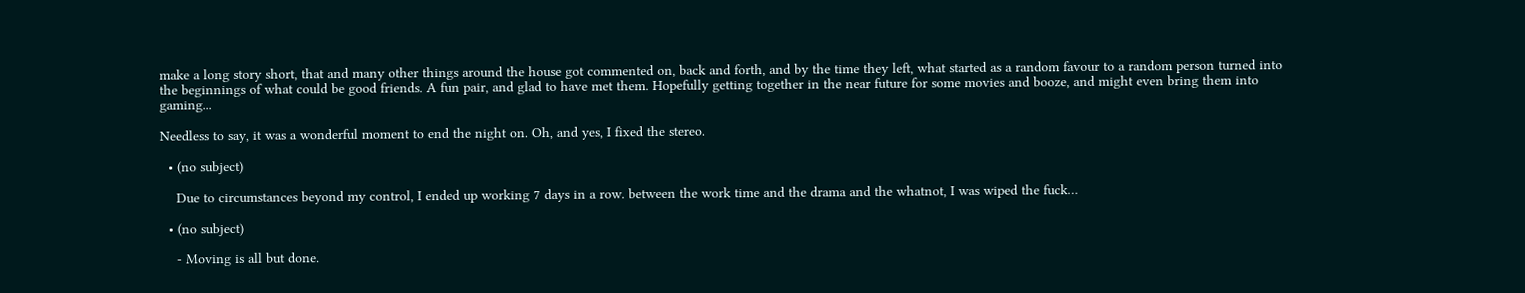make a long story short, that and many other things around the house got commented on, back and forth, and by the time they left, what started as a random favour to a random person turned into the beginnings of what could be good friends. A fun pair, and glad to have met them. Hopefully getting together in the near future for some movies and booze, and might even bring them into gaming...

Needless to say, it was a wonderful moment to end the night on. Oh, and yes, I fixed the stereo.

  • (no subject)

    Due to circumstances beyond my control, I ended up working 7 days in a row. between the work time and the drama and the whatnot, I was wiped the fuck…

  • (no subject)

    - Moving is all but done.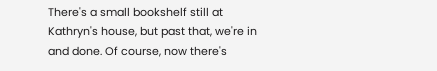There's a small bookshelf still at Kathryn's house, but past that, we're in and done. Of course, now there's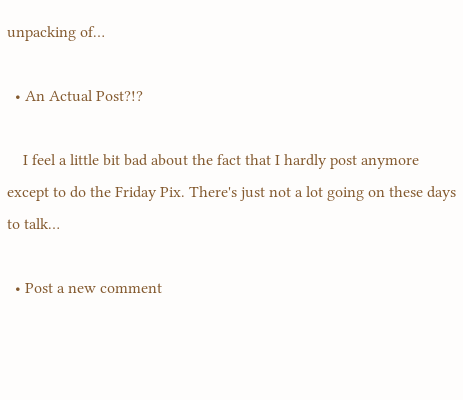unpacking of…

  • An Actual Post?!?

    I feel a little bit bad about the fact that I hardly post anymore except to do the Friday Pix. There's just not a lot going on these days to talk…

  • Post a new comment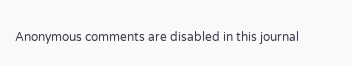Anonymous comments are disabled in this journal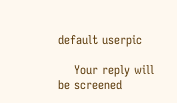default userpic

    Your reply will be screened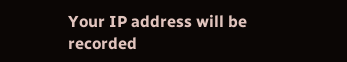Your IP address will be recorded